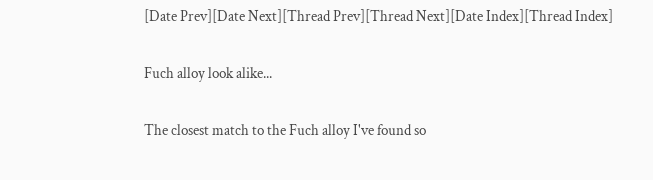[Date Prev][Date Next][Thread Prev][Thread Next][Date Index][Thread Index]

Fuch alloy look alike...

The closest match to the Fuch alloy I've found so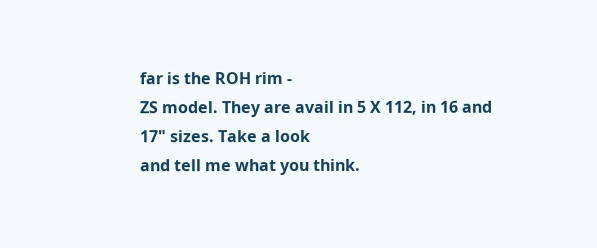far is the ROH rim -
ZS model. They are avail in 5 X 112, in 16 and 17" sizes. Take a look
and tell me what you think.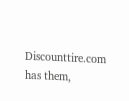Discounttire.com has them,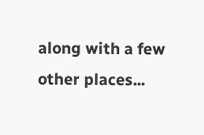along with a few
other places...